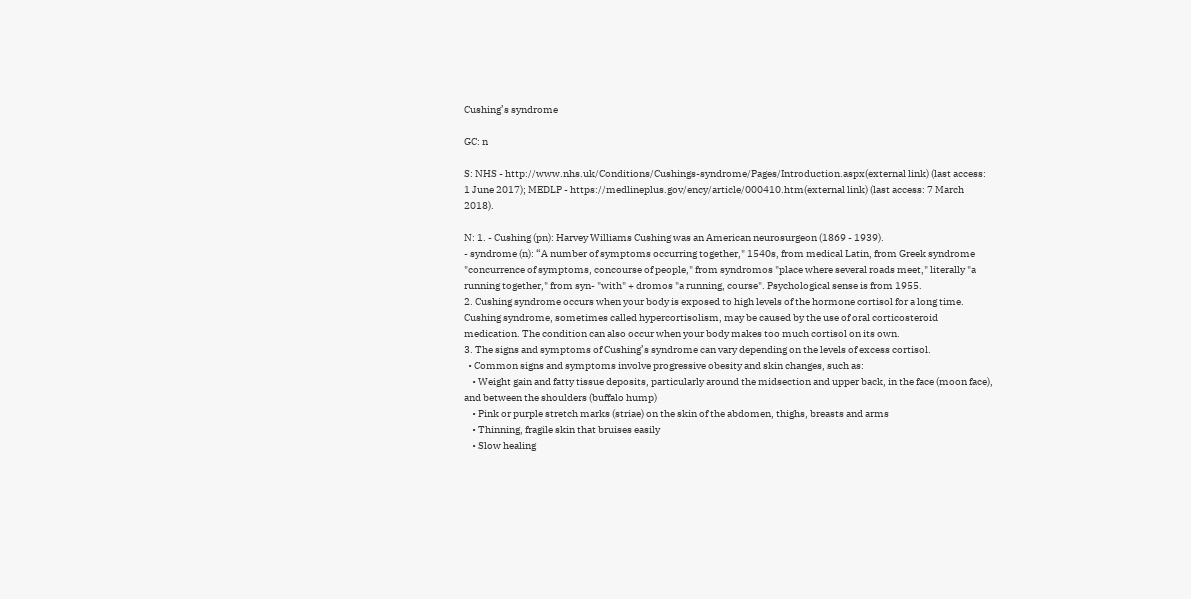Cushing’s syndrome

GC: n

S: NHS - http://www.nhs.uk/Conditions/Cushings-syndrome/Pages/Introduction.aspx(external link) (last access: 1 June 2017); MEDLP - https://medlineplus.gov/ency/article/000410.htm(external link) (last access: 7 March 2018).

N: 1. - Cushing (pn): Harvey Williams Cushing was an American neurosurgeon (1869 - 1939).
- syndrome (n): “A number of symptoms occurring together," 1540s, from medical Latin, from Greek syndrome "concurrence of symptoms, concourse of people," from syndromos "place where several roads meet," literally "a running together," from syn- "with" + dromos "a running, course". Psychological sense is from 1955.
2. Cushing syndrome occurs when your body is exposed to high levels of the hormone cortisol for a long time. Cushing syndrome, sometimes called hypercortisolism, may be caused by the use of oral corticosteroid medication. The condition can also occur when your body makes too much cortisol on its own.
3. The signs and symptoms of Cushing’s syndrome can vary depending on the levels of excess cortisol.
  • Common signs and symptoms involve progressive obesity and skin changes, such as:
    • Weight gain and fatty tissue deposits, particularly around the midsection and upper back, in the face (moon face), and between the shoulders (buffalo hump)
    • Pink or purple stretch marks (striae) on the skin of the abdomen, thighs, breasts and arms
    • Thinning, fragile skin that bruises easily
    • Slow healing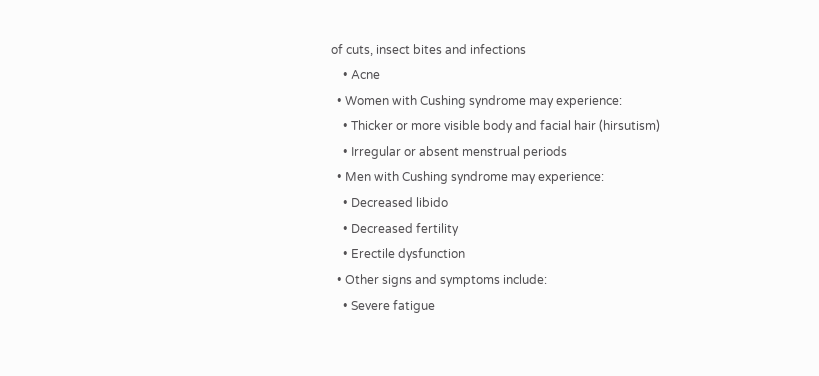of cuts, insect bites and infections
    • Acne
  • Women with Cushing syndrome may experience:
    • Thicker or more visible body and facial hair (hirsutism)
    • Irregular or absent menstrual periods
  • Men with Cushing syndrome may experience:
    • Decreased libido
    • Decreased fertility
    • Erectile dysfunction
  • Other signs and symptoms include:
    • Severe fatigue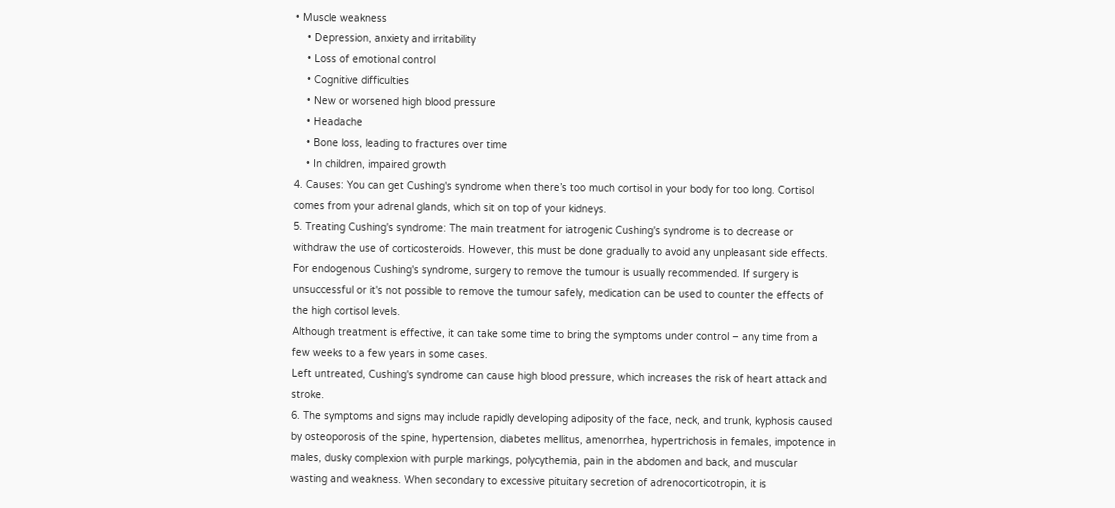• Muscle weakness
    • Depression, anxiety and irritability
    • Loss of emotional control
    • Cognitive difficulties
    • New or worsened high blood pressure
    • Headache
    • Bone loss, leading to fractures over time
    • In children, impaired growth
4. Causes: You can get Cushing's syndrome when there’s too much cortisol in your body for too long. Cortisol comes from your adrenal glands, which sit on top of your kidneys.
5. Treating Cushing's syndrome: The main treatment for iatrogenic Cushing's syndrome is to decrease or withdraw the use of corticosteroids. However, this must be done gradually to avoid any unpleasant side effects.
For endogenous Cushing's syndrome, surgery to remove the tumour is usually recommended. If surgery is unsuccessful or it's not possible to remove the tumour safely, medication can be used to counter the effects of the high cortisol levels.
Although treatment is effective, it can take some time to bring the symptoms under control – any time from a few weeks to a few years in some cases.
Left untreated, Cushing's syndrome can cause high blood pressure, which increases the risk of heart attack and stroke.
6. The symptoms and signs may include rapidly developing adiposity of the face, neck, and trunk, kyphosis caused by osteoporosis of the spine, hypertension, diabetes mellitus, amenorrhea, hypertrichosis in females, impotence in males, dusky complexion with purple markings, polycythemia, pain in the abdomen and back, and muscular wasting and weakness. When secondary to excessive pituitary secretion of adrenocorticotropin, it is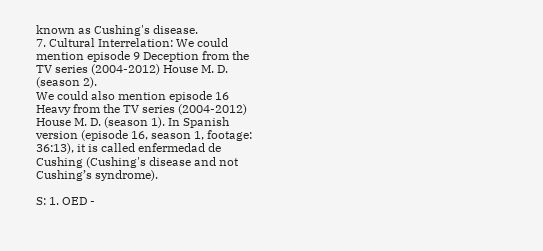known as Cushing's disease.
7. Cultural Interrelation: We could mention episode 9 Deception from the TV series (2004-2012) House M. D. (season 2).
We could also mention episode 16 Heavy from the TV series (2004-2012) House M. D. (season 1). In Spanish version (episode 16, season 1, footage: 36:13), it is called enfermedad de Cushing (Cushing's disease and not Cushing’s syndrome).

S: 1. OED -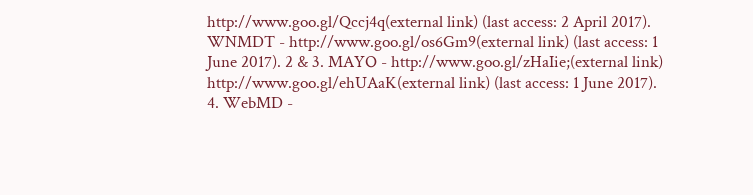http://www.goo.gl/Qccj4q(external link) (last access: 2 April 2017). WNMDT - http://www.goo.gl/os6Gm9(external link) (last access: 1 June 2017). 2 & 3. MAYO - http://www.goo.gl/zHaIie;(external link) http://www.goo.gl/ehUAaK(external link) (last access: 1 June 2017). 4. WebMD -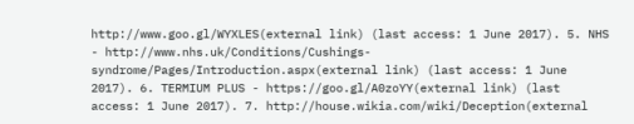http://www.goo.gl/WYXLES(external link) (last access: 1 June 2017). 5. NHS - http://www.nhs.uk/Conditions/Cushings-syndrome/Pages/Introduction.aspx(external link) (last access: 1 June 2017). 6. TERMIUM PLUS - https://goo.gl/A0zoYY(external link) (last access: 1 June 2017). 7. http://house.wikia.com/wiki/Deception(external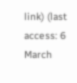link) (last access: 6 March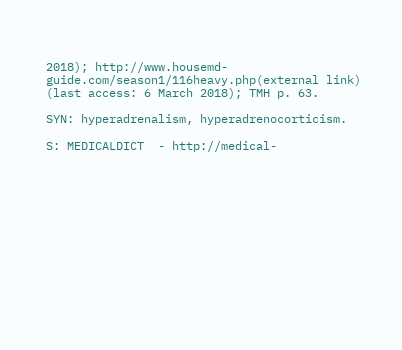2018); http://www.housemd-guide.com/season1/116heavy.php(external link) (last access: 6 March 2018); TMH p. 63.

SYN: hyperadrenalism, hyperadrenocorticism.

S: MEDICALDICT  - http://medical-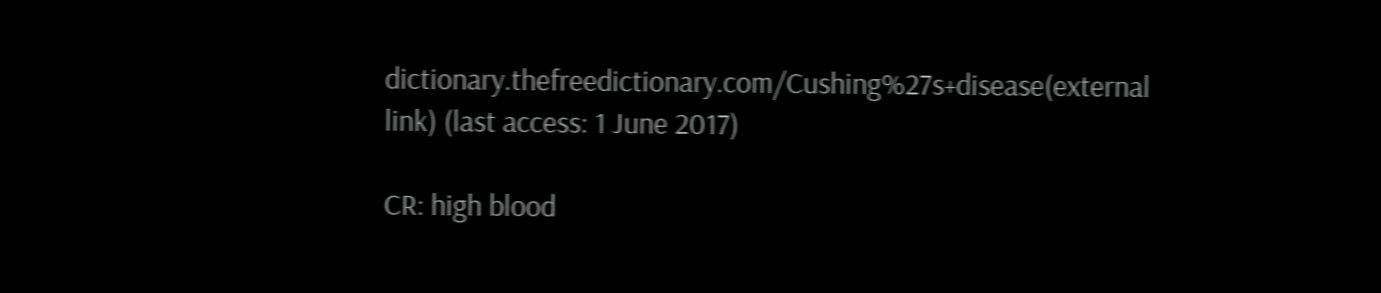dictionary.thefreedictionary.com/Cushing%27s+disease(external link) (last access: 1 June 2017)

CR: high blood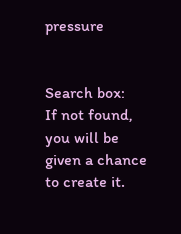pressure


Search box:
If not found, you will be given a chance to create it.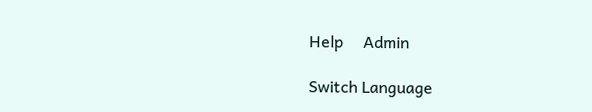Help     Admin

Switch Language